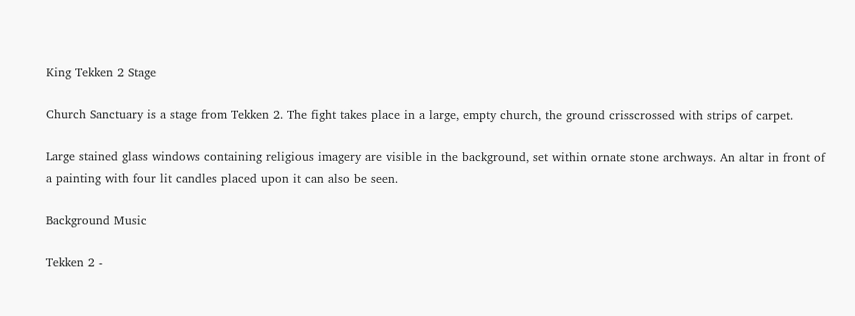King Tekken 2 Stage

Church Sanctuary is a stage from Tekken 2. The fight takes place in a large, empty church, the ground crisscrossed with strips of carpet.

Large stained glass windows containing religious imagery are visible in the background, set within ornate stone archways. An altar in front of a painting with four lit candles placed upon it can also be seen.

Background Music

Tekken 2 -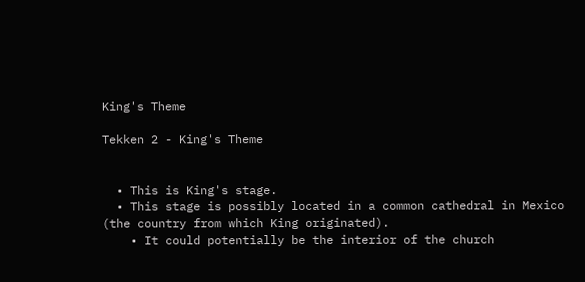King's Theme

Tekken 2 - King's Theme


  • This is King's stage.
  • This stage is possibly located in a common cathedral in Mexico (the country from which King originated).
    • It could potentially be the interior of the church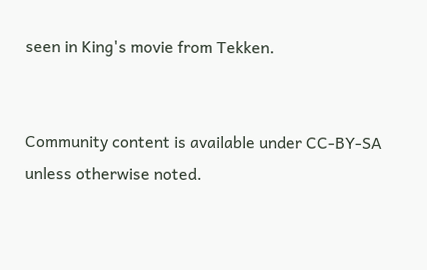seen in King's movie from Tekken.


Community content is available under CC-BY-SA unless otherwise noted.